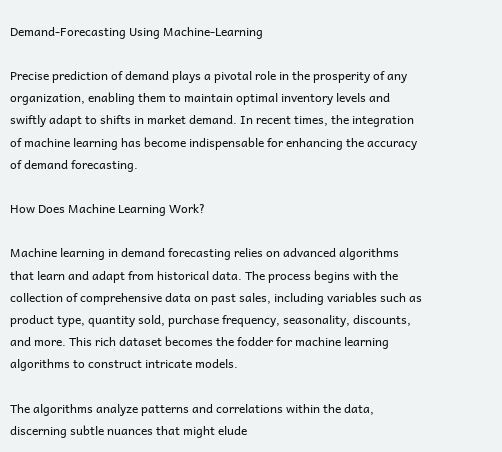Demand-Forecasting Using Machine-Learning

Precise prediction of demand plays a pivotal role in the prosperity of any organization, enabling them to maintain optimal inventory levels and swiftly adapt to shifts in market demand. In recent times, the integration of machine learning has become indispensable for enhancing the accuracy of demand forecasting.

How Does Machine Learning Work?

Machine learning in demand forecasting relies on advanced algorithms that learn and adapt from historical data. The process begins with the collection of comprehensive data on past sales, including variables such as product type, quantity sold, purchase frequency, seasonality, discounts, and more. This rich dataset becomes the fodder for machine learning algorithms to construct intricate models.

The algorithms analyze patterns and correlations within the data, discerning subtle nuances that might elude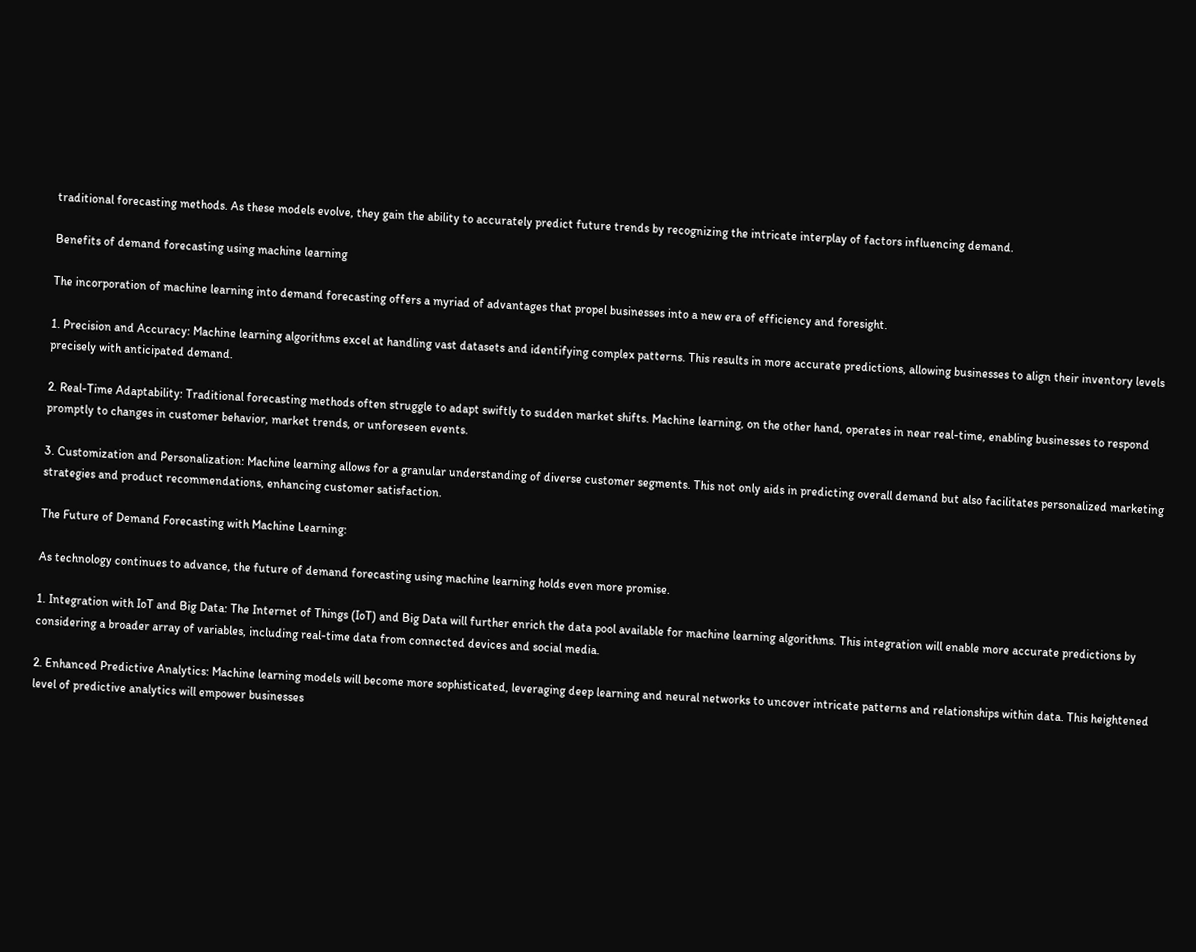traditional forecasting methods. As these models evolve, they gain the ability to accurately predict future trends by recognizing the intricate interplay of factors influencing demand.

Benefits of demand forecasting using machine learning

The incorporation of machine learning into demand forecasting offers a myriad of advantages that propel businesses into a new era of efficiency and foresight.

1. Precision and Accuracy: Machine learning algorithms excel at handling vast datasets and identifying complex patterns. This results in more accurate predictions, allowing businesses to align their inventory levels precisely with anticipated demand.

2. Real-Time Adaptability: Traditional forecasting methods often struggle to adapt swiftly to sudden market shifts. Machine learning, on the other hand, operates in near real-time, enabling businesses to respond promptly to changes in customer behavior, market trends, or unforeseen events.

3. Customization and Personalization: Machine learning allows for a granular understanding of diverse customer segments. This not only aids in predicting overall demand but also facilitates personalized marketing strategies and product recommendations, enhancing customer satisfaction.

The Future of Demand Forecasting with Machine Learning:

As technology continues to advance, the future of demand forecasting using machine learning holds even more promise.

1. Integration with IoT and Big Data: The Internet of Things (IoT) and Big Data will further enrich the data pool available for machine learning algorithms. This integration will enable more accurate predictions by considering a broader array of variables, including real-time data from connected devices and social media.

2. Enhanced Predictive Analytics: Machine learning models will become more sophisticated, leveraging deep learning and neural networks to uncover intricate patterns and relationships within data. This heightened level of predictive analytics will empower businesses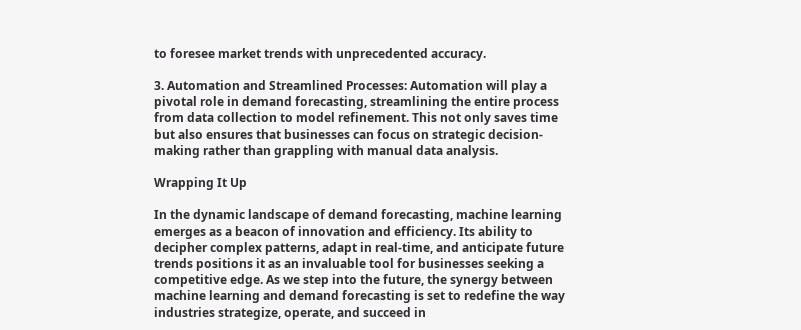to foresee market trends with unprecedented accuracy.

3. Automation and Streamlined Processes: Automation will play a pivotal role in demand forecasting, streamlining the entire process from data collection to model refinement. This not only saves time but also ensures that businesses can focus on strategic decision-making rather than grappling with manual data analysis.

Wrapping It Up

In the dynamic landscape of demand forecasting, machine learning emerges as a beacon of innovation and efficiency. Its ability to decipher complex patterns, adapt in real-time, and anticipate future trends positions it as an invaluable tool for businesses seeking a competitive edge. As we step into the future, the synergy between machine learning and demand forecasting is set to redefine the way industries strategize, operate, and succeed in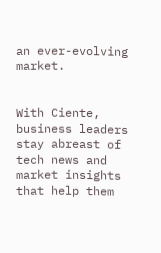an ever-evolving market.


With Ciente, business leaders stay abreast of tech news and market insights that help them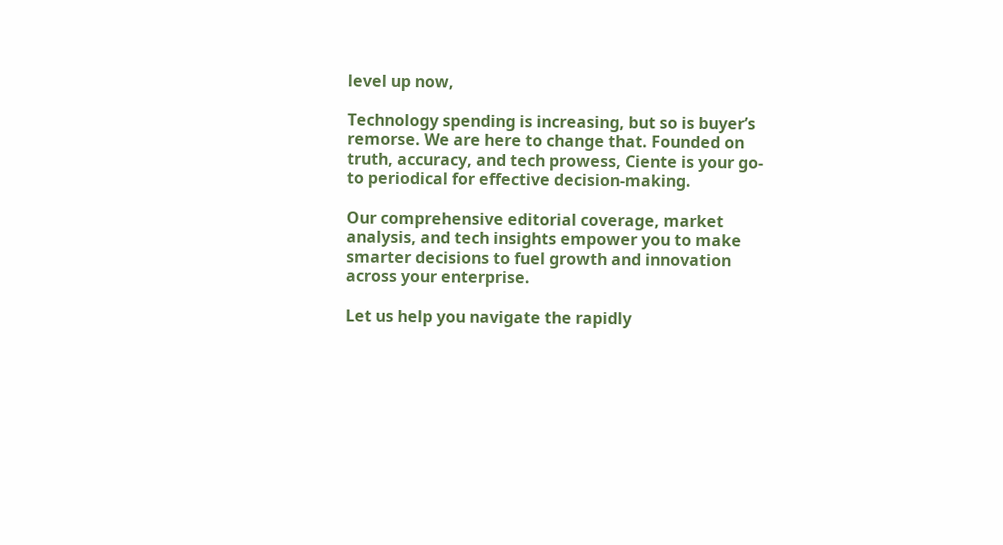level up now,

Technology spending is increasing, but so is buyer’s remorse. We are here to change that. Founded on truth, accuracy, and tech prowess, Ciente is your go-to periodical for effective decision-making.

Our comprehensive editorial coverage, market analysis, and tech insights empower you to make smarter decisions to fuel growth and innovation across your enterprise.

Let us help you navigate the rapidly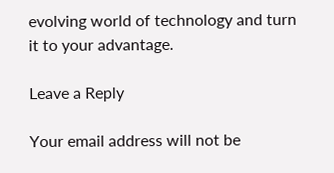evolving world of technology and turn it to your advantage.

Leave a Reply

Your email address will not be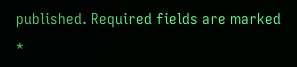published. Required fields are marked *